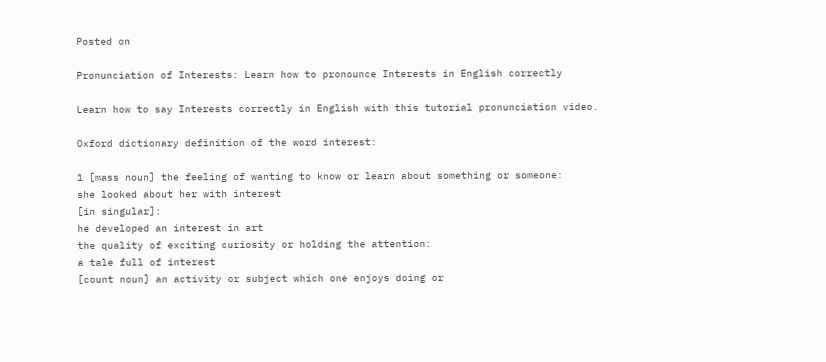Posted on

Pronunciation of Interests: Learn how to pronounce Interests in English correctly

Learn how to say Interests correctly in English with this tutorial pronunciation video.

Oxford dictionary definition of the word interest:

1 [mass noun] the feeling of wanting to know or learn about something or someone:
she looked about her with interest
[in singular]:
he developed an interest in art
the quality of exciting curiosity or holding the attention:
a tale full of interest
[count noun] an activity or subject which one enjoys doing or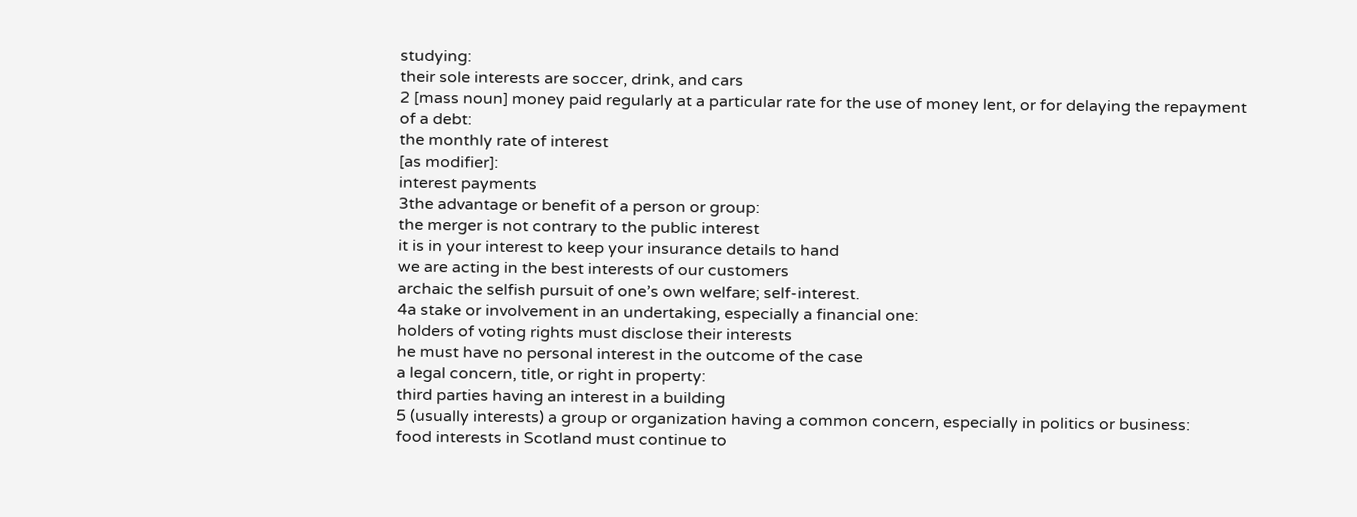studying:
their sole interests are soccer, drink, and cars
2 [mass noun] money paid regularly at a particular rate for the use of money lent, or for delaying the repayment of a debt:
the monthly rate of interest
[as modifier]:
interest payments
3the advantage or benefit of a person or group:
the merger is not contrary to the public interest
it is in your interest to keep your insurance details to hand
we are acting in the best interests of our customers
archaic the selfish pursuit of one’s own welfare; self-interest.
4a stake or involvement in an undertaking, especially a financial one:
holders of voting rights must disclose their interests
he must have no personal interest in the outcome of the case
a legal concern, title, or right in property:
third parties having an interest in a building
5 (usually interests) a group or organization having a common concern, especially in politics or business:
food interests in Scotland must continue to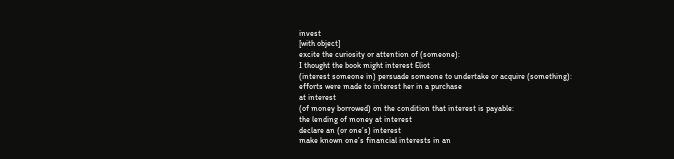invest
[with object]
excite the curiosity or attention of (someone):
I thought the book might interest Eliot
(interest someone in) persuade someone to undertake or acquire (something):
efforts were made to interest her in a purchase
at interest
(of money borrowed) on the condition that interest is payable:
the lending of money at interest
declare an (or one’s) interest
make known one’s financial interests in an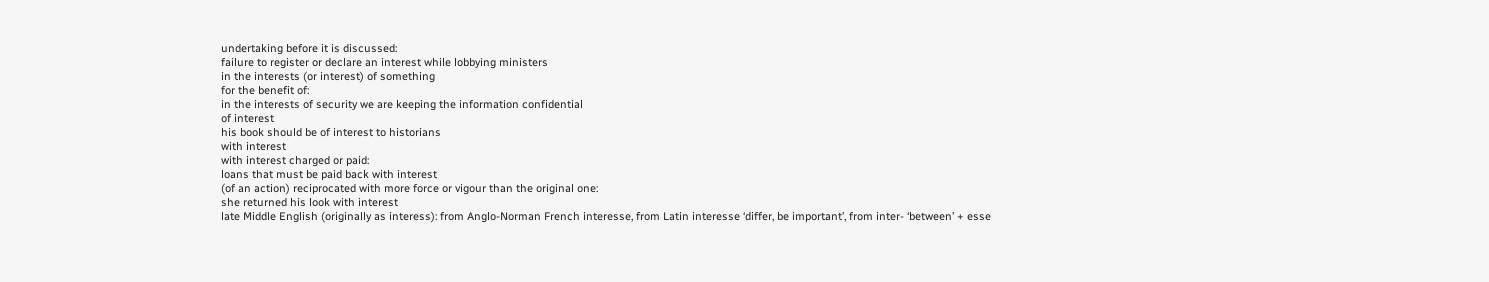undertaking before it is discussed:
failure to register or declare an interest while lobbying ministers
in the interests (or interest) of something
for the benefit of:
in the interests of security we are keeping the information confidential
of interest
his book should be of interest to historians
with interest
with interest charged or paid:
loans that must be paid back with interest
(of an action) reciprocated with more force or vigour than the original one:
she returned his look with interest
late Middle English (originally as interess): from Anglo-Norman French interesse, from Latin interesse ‘differ, be important’, from inter- ‘between’ + esse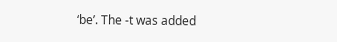‘be’. The -t was added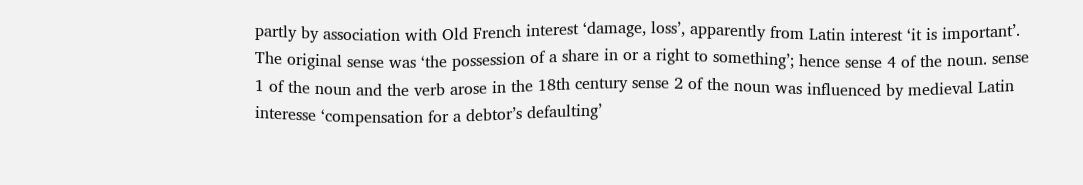partly by association with Old French interest ‘damage, loss’, apparently from Latin interest ‘it is important’. The original sense was ‘the possession of a share in or a right to something’; hence sense 4 of the noun. sense 1 of the noun and the verb arose in the 18th century sense 2 of the noun was influenced by medieval Latin interesse ‘compensation for a debtor’s defaulting’